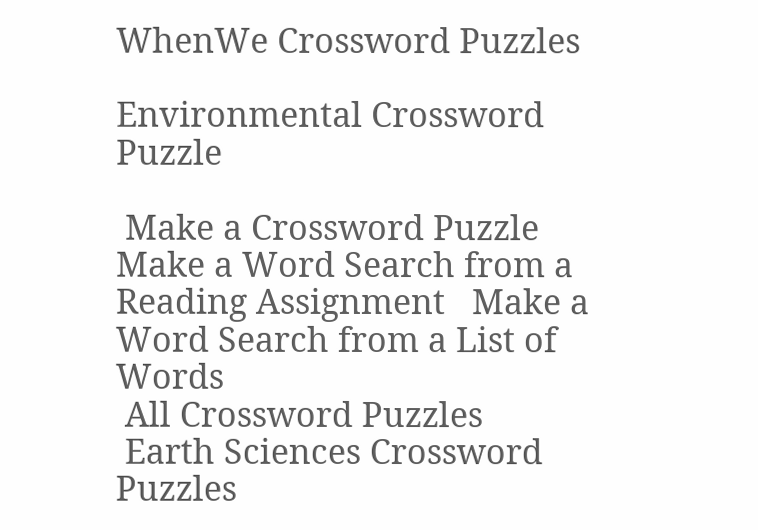WhenWe Crossword Puzzles

Environmental Crossword Puzzle

 Make a Crossword Puzzle   Make a Word Search from a Reading Assignment   Make a Word Search from a List of Words
 All Crossword Puzzles
 Earth Sciences Crossword Puzzles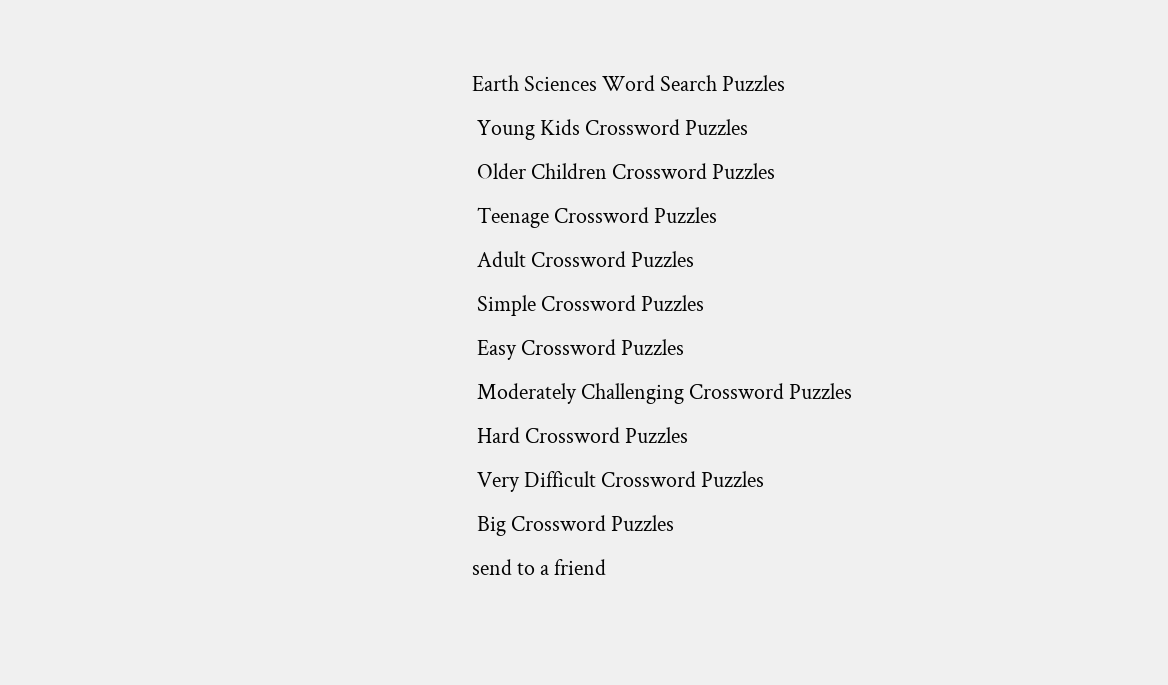Earth Sciences Word Search Puzzles
 Young Kids Crossword Puzzles
 Older Children Crossword Puzzles
 Teenage Crossword Puzzles
 Adult Crossword Puzzles
 Simple Crossword Puzzles
 Easy Crossword Puzzles
 Moderately Challenging Crossword Puzzles
 Hard Crossword Puzzles
 Very Difficult Crossword Puzzles
 Big Crossword Puzzles
send to a friend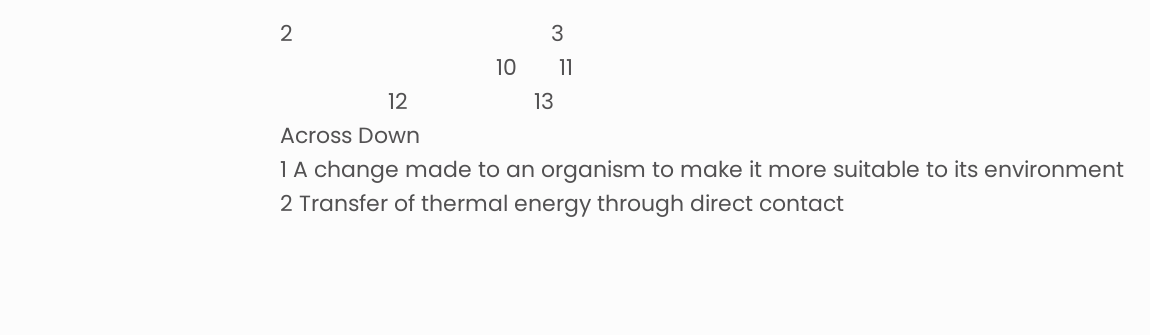2                                           3
                                    10       11
                  12                     13
Across Down
1 A change made to an organism to make it more suitable to its environment
2 Transfer of thermal energy through direct contact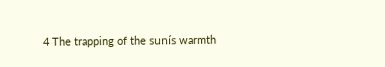4 The trapping of the sunís warmth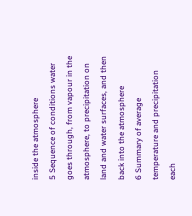inside the atmosphere
5 Sequence of conditions water goes through, from vapour in the atmosphere, to precipitation on land and water surfaces, and then back into the atmosphere
6 Summary of average temperature and precipitation each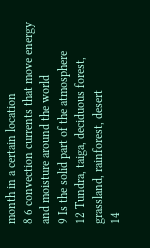month in a certain location
8 6 convection currents that move energy and moisture around the world
9 Is the solid part of the atmosphere
12 Tundra, taiga, deciduous forest, grassland, rainforest, desert
14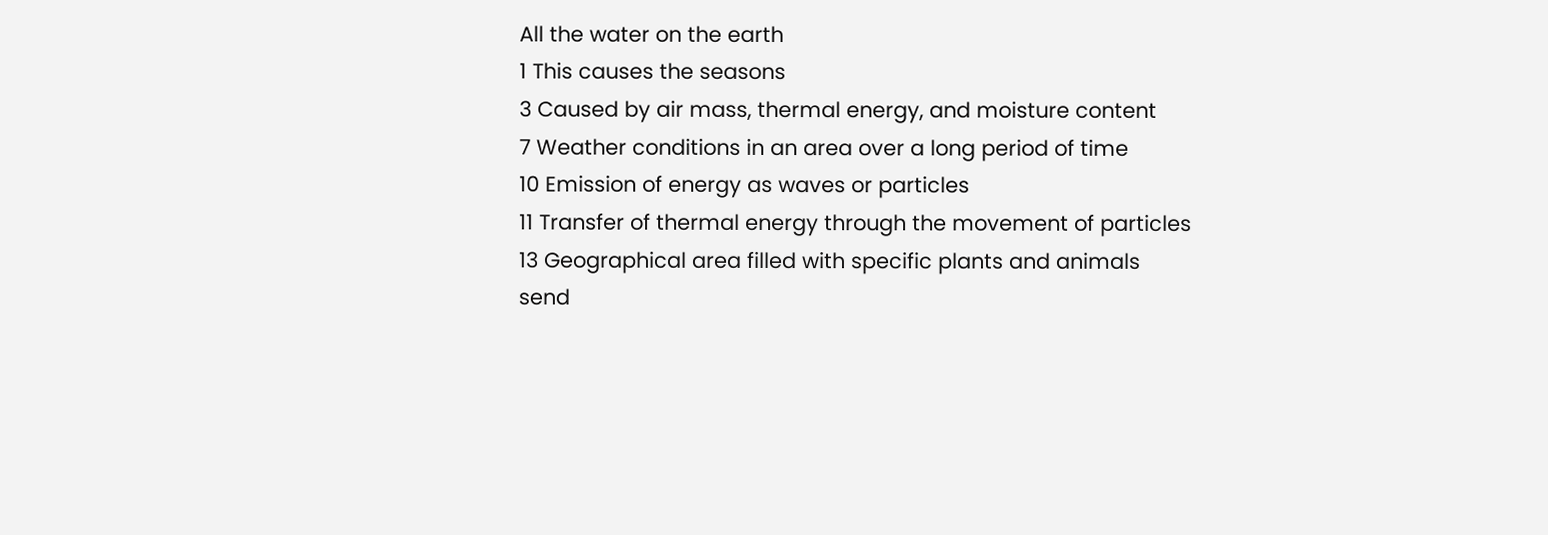All the water on the earth
1 This causes the seasons
3 Caused by air mass, thermal energy, and moisture content
7 Weather conditions in an area over a long period of time
10 Emission of energy as waves or particles
11 Transfer of thermal energy through the movement of particles
13 Geographical area filled with specific plants and animals
send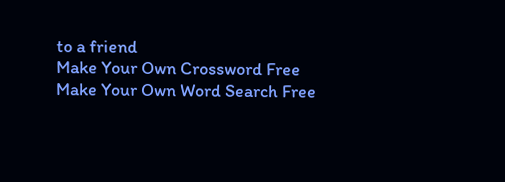to a friend
Make Your Own Crossword Free
Make Your Own Word Search Free